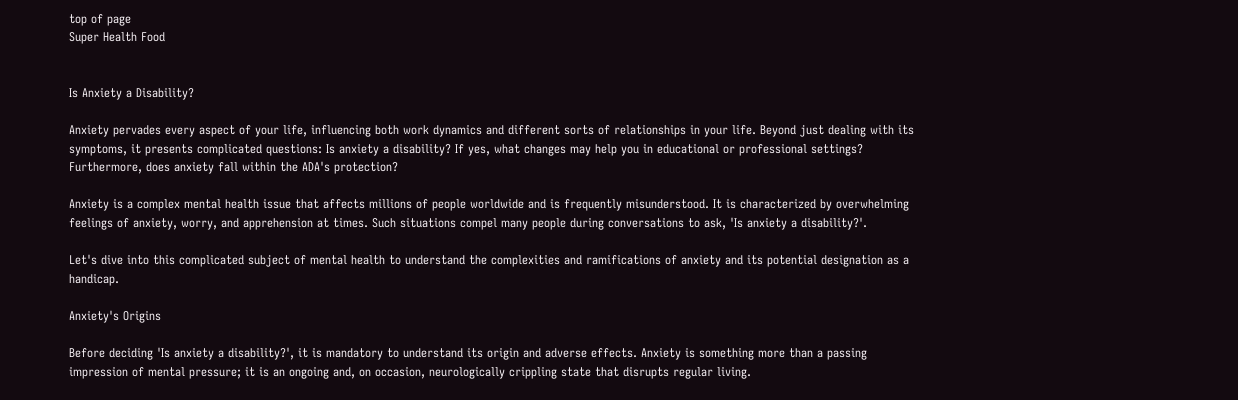top of page
Super Health Food


Is Anxiety a Disability?

Anxiety pervades every aspect of your life, influencing both work dynamics and different sorts of relationships in your life. Beyond just dealing with its symptoms, it presents complicated questions: Is anxiety a disability? If yes, what changes may help you in educational or professional settings? Furthermore, does anxiety fall within the ADA's protection?

Anxiety is a complex mental health issue that affects millions of people worldwide and is frequently misunderstood. It is characterized by overwhelming feelings of anxiety, worry, and apprehension at times. Such situations compel many people during conversations to ask, 'Is anxiety a disability?'.

Let's dive into this complicated subject of mental health to understand the complexities and ramifications of anxiety and its potential designation as a handicap.

Anxiety's Origins

Before deciding 'Is anxiety a disability?', it is mandatory to understand its origin and adverse effects. Anxiety is something more than a passing impression of mental pressure; it is an ongoing and, on occasion, neurologically crippling state that disrupts regular living.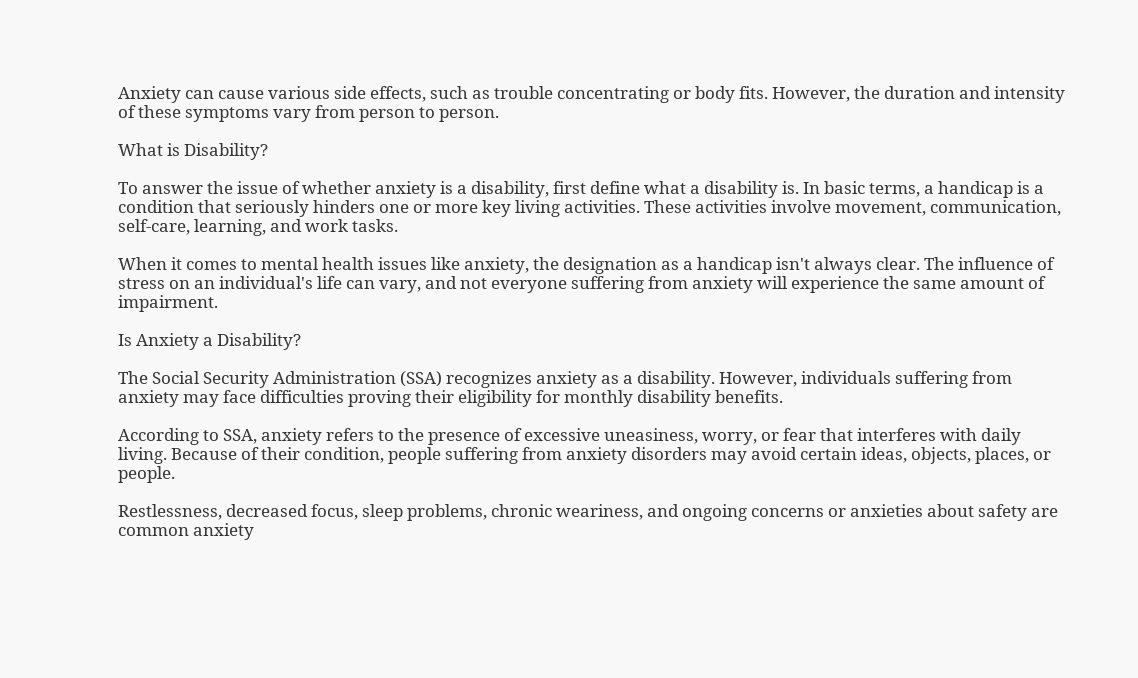Anxiety can cause various side effects, such as trouble concentrating or body fits. However, the duration and intensity of these symptoms vary from person to person.

What is Disability?

To answer the issue of whether anxiety is a disability, first define what a disability is. In basic terms, a handicap is a condition that seriously hinders one or more key living activities. These activities involve movement, communication, self-care, learning, and work tasks.

When it comes to mental health issues like anxiety, the designation as a handicap isn't always clear. The influence of stress on an individual's life can vary, and not everyone suffering from anxiety will experience the same amount of impairment.

Is Anxiety a Disability?

The Social Security Administration (SSA) recognizes anxiety as a disability. However, individuals suffering from anxiety may face difficulties proving their eligibility for monthly disability benefits.

According to SSA, anxiety refers to the presence of excessive uneasiness, worry, or fear that interferes with daily living. Because of their condition, people suffering from anxiety disorders may avoid certain ideas, objects, places, or people.

Restlessness, decreased focus, sleep problems, chronic weariness, and ongoing concerns or anxieties about safety are common anxiety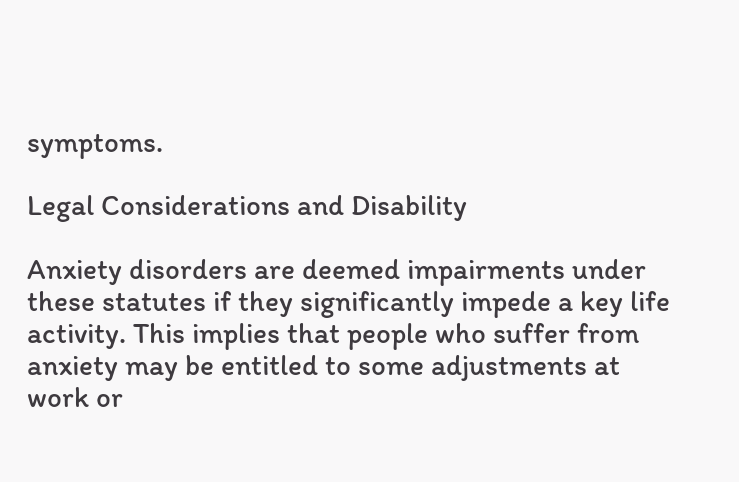symptoms.

Legal Considerations and Disability

Anxiety disorders are deemed impairments under these statutes if they significantly impede a key life activity. This implies that people who suffer from anxiety may be entitled to some adjustments at work or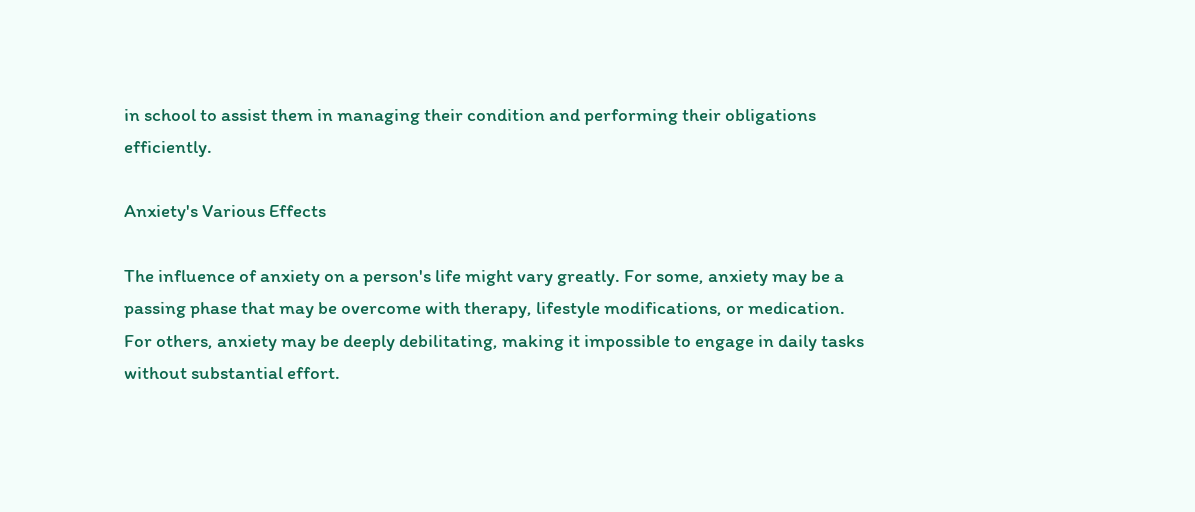in school to assist them in managing their condition and performing their obligations efficiently.

Anxiety's Various Effects

The influence of anxiety on a person's life might vary greatly. For some, anxiety may be a passing phase that may be overcome with therapy, lifestyle modifications, or medication. For others, anxiety may be deeply debilitating, making it impossible to engage in daily tasks without substantial effort.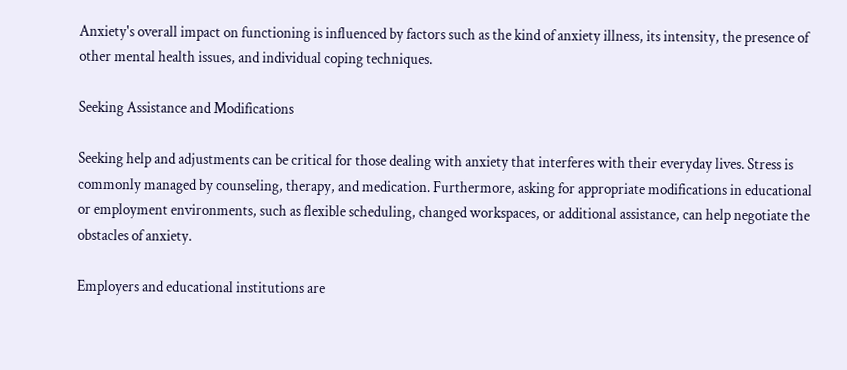Anxiety's overall impact on functioning is influenced by factors such as the kind of anxiety illness, its intensity, the presence of other mental health issues, and individual coping techniques.

Seeking Assistance and Modifications

Seeking help and adjustments can be critical for those dealing with anxiety that interferes with their everyday lives. Stress is commonly managed by counseling, therapy, and medication. Furthermore, asking for appropriate modifications in educational or employment environments, such as flexible scheduling, changed workspaces, or additional assistance, can help negotiate the obstacles of anxiety.

Employers and educational institutions are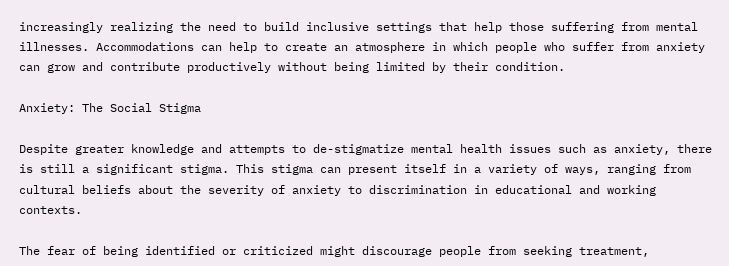increasingly realizing the need to build inclusive settings that help those suffering from mental illnesses. Accommodations can help to create an atmosphere in which people who suffer from anxiety can grow and contribute productively without being limited by their condition.

Anxiety: The Social Stigma

Despite greater knowledge and attempts to de-stigmatize mental health issues such as anxiety, there is still a significant stigma. This stigma can present itself in a variety of ways, ranging from cultural beliefs about the severity of anxiety to discrimination in educational and working contexts.

The fear of being identified or criticized might discourage people from seeking treatment,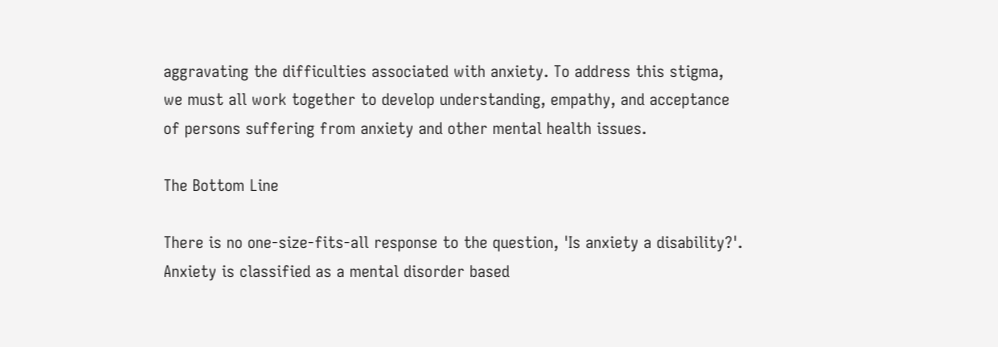aggravating the difficulties associated with anxiety. To address this stigma, we must all work together to develop understanding, empathy, and acceptance of persons suffering from anxiety and other mental health issues.

The Bottom Line

There is no one-size-fits-all response to the question, 'Is anxiety a disability?'. Anxiety is classified as a mental disorder based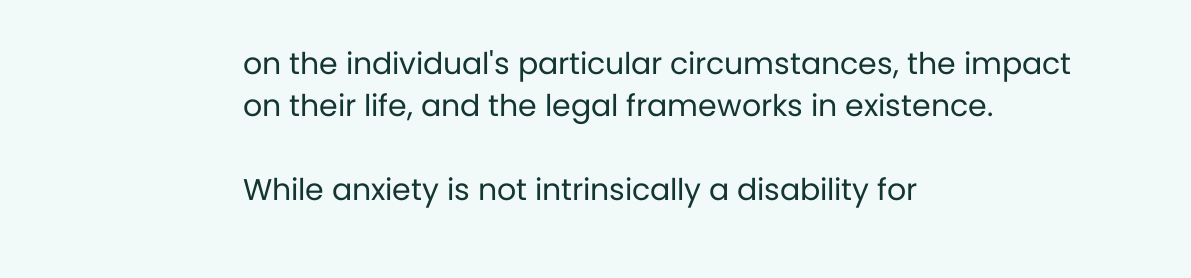on the individual's particular circumstances, the impact on their life, and the legal frameworks in existence.

While anxiety is not intrinsically a disability for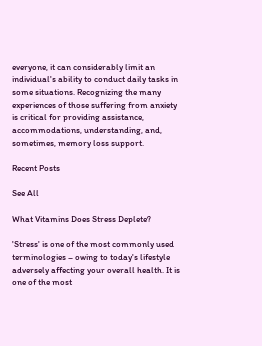everyone, it can considerably limit an individual's ability to conduct daily tasks in some situations. Recognizing the many experiences of those suffering from anxiety is critical for providing assistance, accommodations, understanding, and, sometimes, memory loss support.

Recent Posts

See All

What Vitamins Does Stress Deplete?

'Stress' is one of the most commonly used terminologies – owing to today's lifestyle adversely affecting your overall health. It is one of the most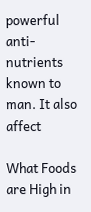powerful anti-nutrients known to man. It also affect

What Foods are High in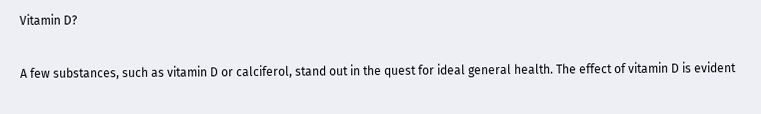Vitamin D?

A few substances, such as vitamin D or calciferol, stand out in the quest for ideal general health. The effect of vitamin D is evident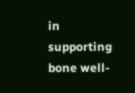in supporting bone well-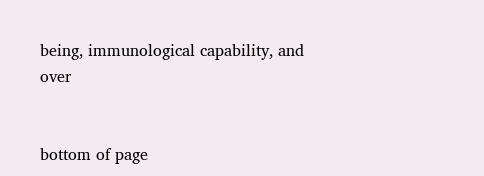being, immunological capability, and over


bottom of page